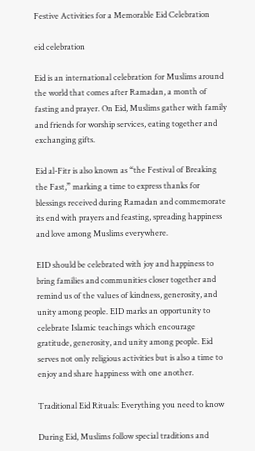Festive Activities for a Memorable Eid Celebration

eid celebration

Eid is an international celebration for Muslims around the world that comes after Ramadan, a month of fasting and prayer. On Eid, Muslims gather with family and friends for worship services, eating together and exchanging gifts.

Eid al-Fitr is also known as “the Festival of Breaking the Fast,” marking a time to express thanks for blessings received during Ramadan and commemorate its end with prayers and feasting, spreading happiness and love among Muslims everywhere.

EID should be celebrated with joy and happiness to bring families and communities closer together and remind us of the values of kindness, generosity, and unity among people. EID marks an opportunity to celebrate Islamic teachings which encourage gratitude, generosity, and unity among people. Eid serves not only religious activities but is also a time to enjoy and share happiness with one another.

Traditional Eid Rituals: Everything you need to know

During Eid, Muslims follow special traditions and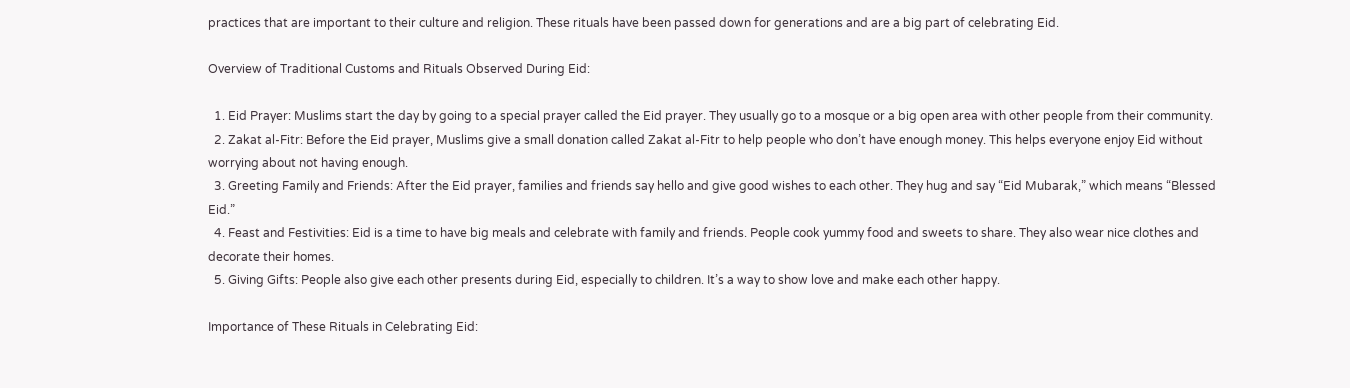practices that are important to their culture and religion. These rituals have been passed down for generations and are a big part of celebrating Eid.

Overview of Traditional Customs and Rituals Observed During Eid:

  1. Eid Prayer: Muslims start the day by going to a special prayer called the Eid prayer. They usually go to a mosque or a big open area with other people from their community.
  2. Zakat al-Fitr: Before the Eid prayer, Muslims give a small donation called Zakat al-Fitr to help people who don’t have enough money. This helps everyone enjoy Eid without worrying about not having enough.
  3. Greeting Family and Friends: After the Eid prayer, families and friends say hello and give good wishes to each other. They hug and say “Eid Mubarak,” which means “Blessed Eid.”
  4. Feast and Festivities: Eid is a time to have big meals and celebrate with family and friends. People cook yummy food and sweets to share. They also wear nice clothes and decorate their homes.
  5. Giving Gifts: People also give each other presents during Eid, especially to children. It’s a way to show love and make each other happy.

Importance of These Rituals in Celebrating Eid: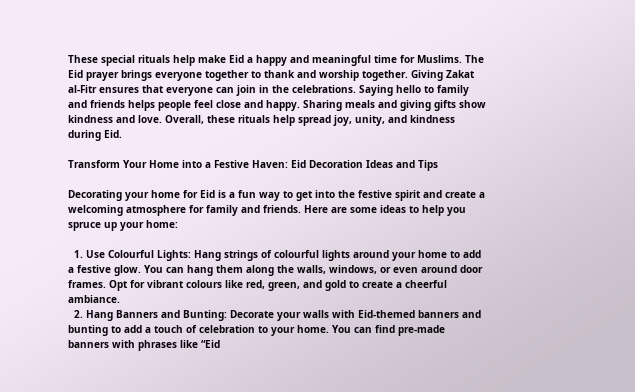These special rituals help make Eid a happy and meaningful time for Muslims. The Eid prayer brings everyone together to thank and worship together. Giving Zakat al-Fitr ensures that everyone can join in the celebrations. Saying hello to family and friends helps people feel close and happy. Sharing meals and giving gifts show kindness and love. Overall, these rituals help spread joy, unity, and kindness during Eid.

Transform Your Home into a Festive Haven: Eid Decoration Ideas and Tips

Decorating your home for Eid is a fun way to get into the festive spirit and create a welcoming atmosphere for family and friends. Here are some ideas to help you spruce up your home:

  1. Use Colourful Lights: Hang strings of colourful lights around your home to add a festive glow. You can hang them along the walls, windows, or even around door frames. Opt for vibrant colours like red, green, and gold to create a cheerful ambiance.
  2. Hang Banners and Bunting: Decorate your walls with Eid-themed banners and bunting to add a touch of celebration to your home. You can find pre-made banners with phrases like “Eid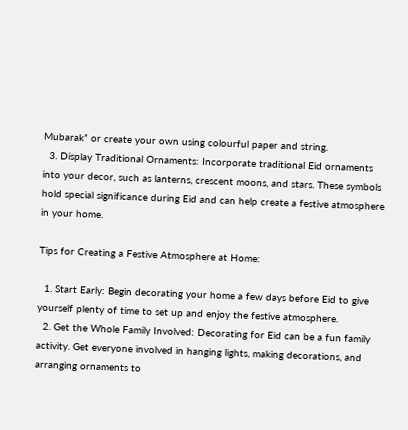Mubarak” or create your own using colourful paper and string.
  3. Display Traditional Ornaments: Incorporate traditional Eid ornaments into your decor, such as lanterns, crescent moons, and stars. These symbols hold special significance during Eid and can help create a festive atmosphere in your home.

Tips for Creating a Festive Atmosphere at Home:

  1. Start Early: Begin decorating your home a few days before Eid to give yourself plenty of time to set up and enjoy the festive atmosphere.
  2. Get the Whole Family Involved: Decorating for Eid can be a fun family activity. Get everyone involved in hanging lights, making decorations, and arranging ornaments to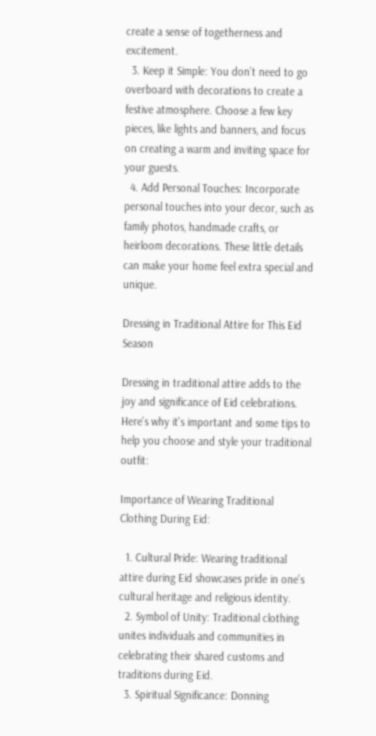create a sense of togetherness and excitement.
  3. Keep it Simple: You don’t need to go overboard with decorations to create a festive atmosphere. Choose a few key pieces, like lights and banners, and focus on creating a warm and inviting space for your guests.
  4. Add Personal Touches: Incorporate personal touches into your decor, such as family photos, handmade crafts, or heirloom decorations. These little details can make your home feel extra special and unique.

Dressing in Traditional Attire for This Eid Season

Dressing in traditional attire adds to the joy and significance of Eid celebrations. Here’s why it’s important and some tips to help you choose and style your traditional outfit:

Importance of Wearing Traditional Clothing During Eid:

  1. Cultural Pride: Wearing traditional attire during Eid showcases pride in one’s cultural heritage and religious identity.
  2. Symbol of Unity: Traditional clothing unites individuals and communities in celebrating their shared customs and traditions during Eid.
  3. Spiritual Significance: Donning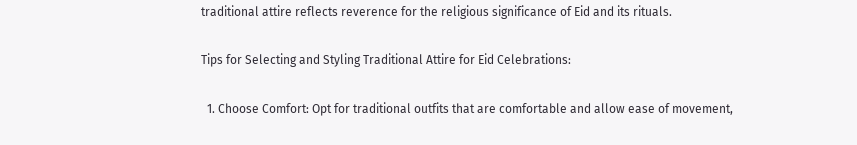traditional attire reflects reverence for the religious significance of Eid and its rituals.

Tips for Selecting and Styling Traditional Attire for Eid Celebrations:

  1. Choose Comfort: Opt for traditional outfits that are comfortable and allow ease of movement,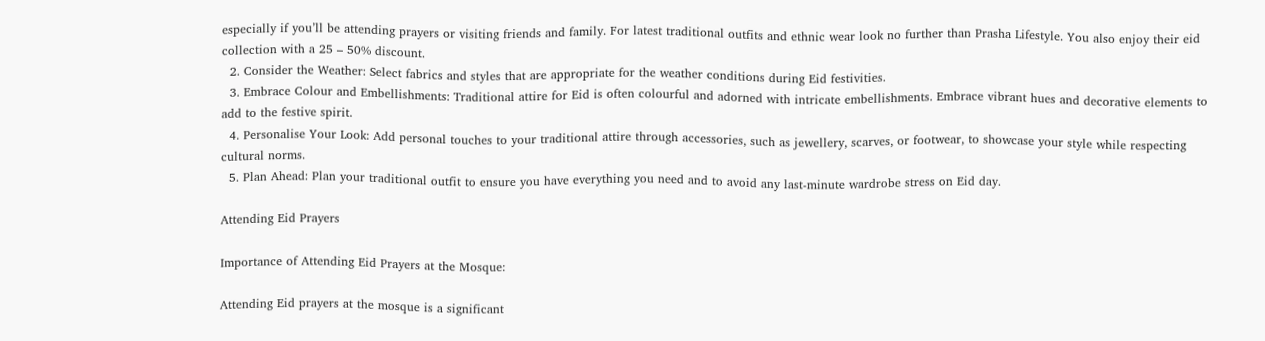especially if you’ll be attending prayers or visiting friends and family. For latest traditional outfits and ethnic wear look no further than Prasha Lifestyle. You also enjoy their eid collection with a 25 – 50% discount.
  2. Consider the Weather: Select fabrics and styles that are appropriate for the weather conditions during Eid festivities.
  3. Embrace Colour and Embellishments: Traditional attire for Eid is often colourful and adorned with intricate embellishments. Embrace vibrant hues and decorative elements to add to the festive spirit.
  4. Personalise Your Look: Add personal touches to your traditional attire through accessories, such as jewellery, scarves, or footwear, to showcase your style while respecting cultural norms.
  5. Plan Ahead: Plan your traditional outfit to ensure you have everything you need and to avoid any last-minute wardrobe stress on Eid day.

Attending Eid Prayers

Importance of Attending Eid Prayers at the Mosque:

Attending Eid prayers at the mosque is a significant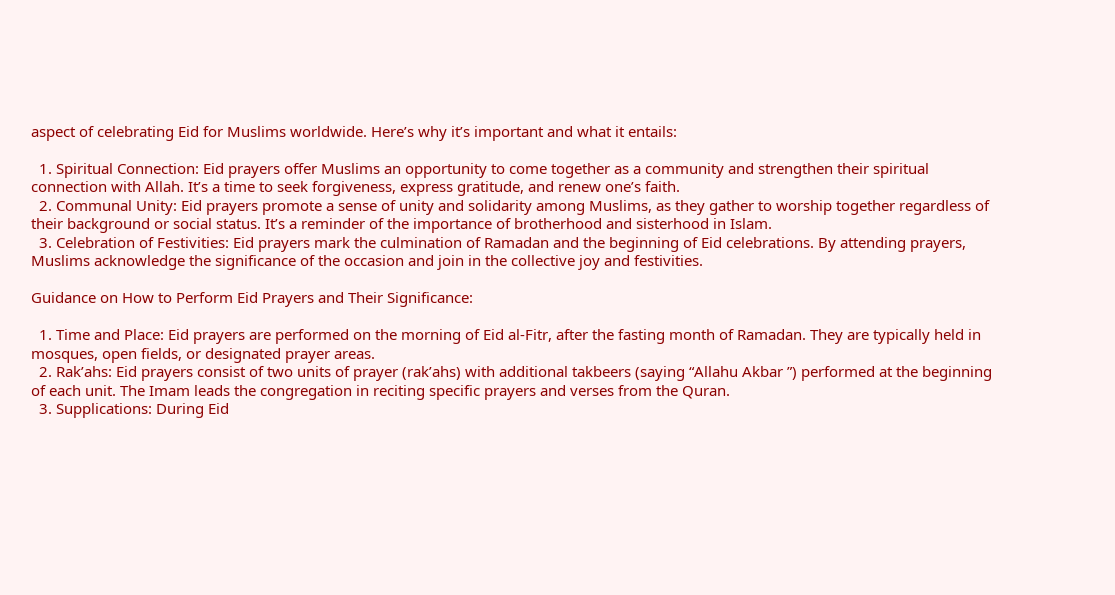aspect of celebrating Eid for Muslims worldwide. Here’s why it’s important and what it entails:

  1. Spiritual Connection: Eid prayers offer Muslims an opportunity to come together as a community and strengthen their spiritual connection with Allah. It’s a time to seek forgiveness, express gratitude, and renew one’s faith.
  2. Communal Unity: Eid prayers promote a sense of unity and solidarity among Muslims, as they gather to worship together regardless of their background or social status. It’s a reminder of the importance of brotherhood and sisterhood in Islam.
  3. Celebration of Festivities: Eid prayers mark the culmination of Ramadan and the beginning of Eid celebrations. By attending prayers, Muslims acknowledge the significance of the occasion and join in the collective joy and festivities.

Guidance on How to Perform Eid Prayers and Their Significance:

  1. Time and Place: Eid prayers are performed on the morning of Eid al-Fitr, after the fasting month of Ramadan. They are typically held in mosques, open fields, or designated prayer areas.
  2. Rak’ahs: Eid prayers consist of two units of prayer (rak’ahs) with additional takbeers (saying “Allahu Akbar ”) performed at the beginning of each unit. The Imam leads the congregation in reciting specific prayers and verses from the Quran.
  3. Supplications: During Eid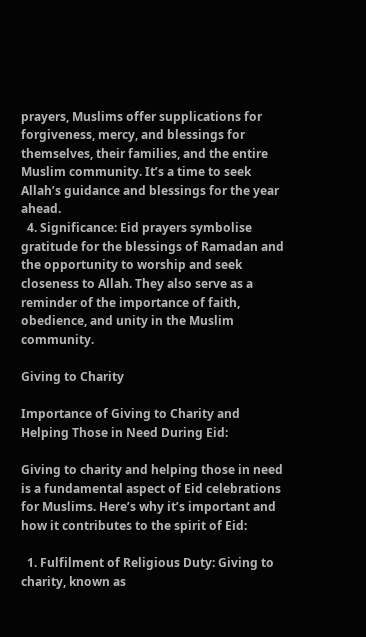prayers, Muslims offer supplications for forgiveness, mercy, and blessings for themselves, their families, and the entire Muslim community. It’s a time to seek Allah’s guidance and blessings for the year ahead.
  4. Significance: Eid prayers symbolise gratitude for the blessings of Ramadan and the opportunity to worship and seek closeness to Allah. They also serve as a reminder of the importance of faith, obedience, and unity in the Muslim community.

Giving to Charity

Importance of Giving to Charity and Helping Those in Need During Eid:

Giving to charity and helping those in need is a fundamental aspect of Eid celebrations for Muslims. Here’s why it’s important and how it contributes to the spirit of Eid:

  1. Fulfilment of Religious Duty: Giving to charity, known as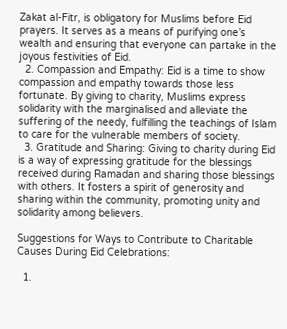Zakat al-Fitr, is obligatory for Muslims before Eid prayers. It serves as a means of purifying one’s wealth and ensuring that everyone can partake in the joyous festivities of Eid.
  2. Compassion and Empathy: Eid is a time to show compassion and empathy towards those less fortunate. By giving to charity, Muslims express solidarity with the marginalised and alleviate the suffering of the needy, fulfilling the teachings of Islam to care for the vulnerable members of society.
  3. Gratitude and Sharing: Giving to charity during Eid is a way of expressing gratitude for the blessings received during Ramadan and sharing those blessings with others. It fosters a spirit of generosity and sharing within the community, promoting unity and solidarity among believers.

Suggestions for Ways to Contribute to Charitable Causes During Eid Celebrations:

  1.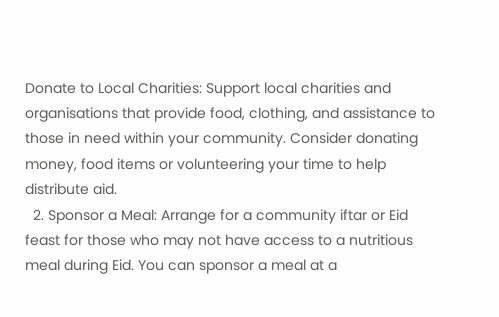Donate to Local Charities: Support local charities and organisations that provide food, clothing, and assistance to those in need within your community. Consider donating money, food items or volunteering your time to help distribute aid.
  2. Sponsor a Meal: Arrange for a community iftar or Eid feast for those who may not have access to a nutritious meal during Eid. You can sponsor a meal at a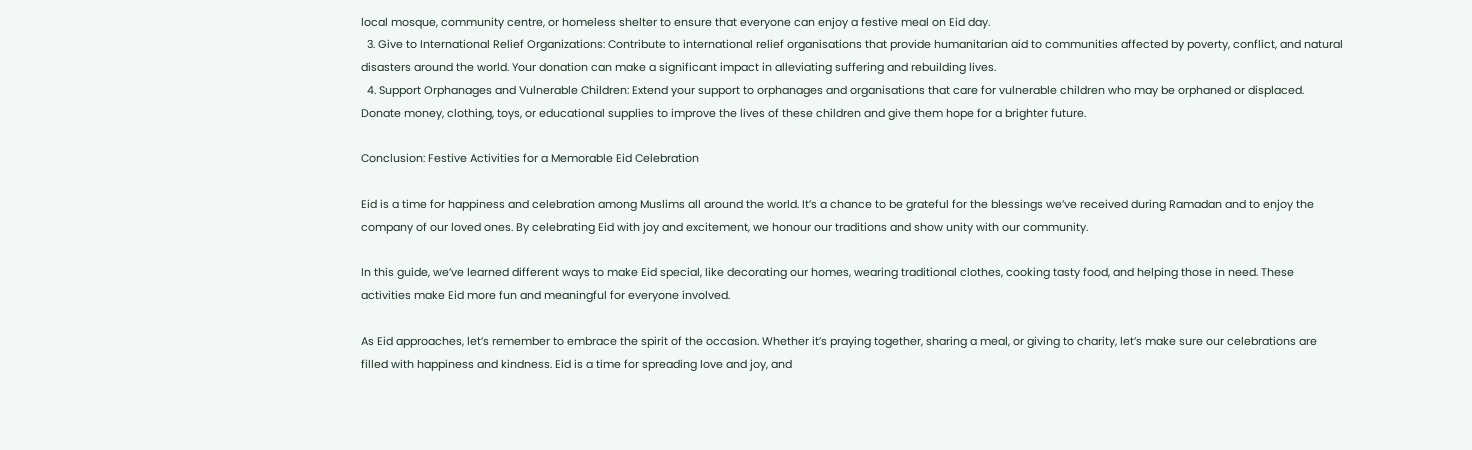local mosque, community centre, or homeless shelter to ensure that everyone can enjoy a festive meal on Eid day.
  3. Give to International Relief Organizations: Contribute to international relief organisations that provide humanitarian aid to communities affected by poverty, conflict, and natural disasters around the world. Your donation can make a significant impact in alleviating suffering and rebuilding lives.
  4. Support Orphanages and Vulnerable Children: Extend your support to orphanages and organisations that care for vulnerable children who may be orphaned or displaced. Donate money, clothing, toys, or educational supplies to improve the lives of these children and give them hope for a brighter future.

Conclusion: Festive Activities for a Memorable Eid Celebration

Eid is a time for happiness and celebration among Muslims all around the world. It’s a chance to be grateful for the blessings we’ve received during Ramadan and to enjoy the company of our loved ones. By celebrating Eid with joy and excitement, we honour our traditions and show unity with our community.

In this guide, we’ve learned different ways to make Eid special, like decorating our homes, wearing traditional clothes, cooking tasty food, and helping those in need. These activities make Eid more fun and meaningful for everyone involved.

As Eid approaches, let’s remember to embrace the spirit of the occasion. Whether it’s praying together, sharing a meal, or giving to charity, let’s make sure our celebrations are filled with happiness and kindness. Eid is a time for spreading love and joy, and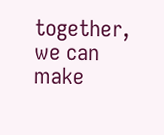together, we can make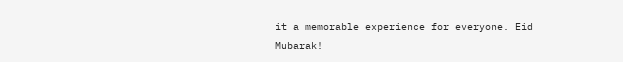it a memorable experience for everyone. Eid Mubarak!